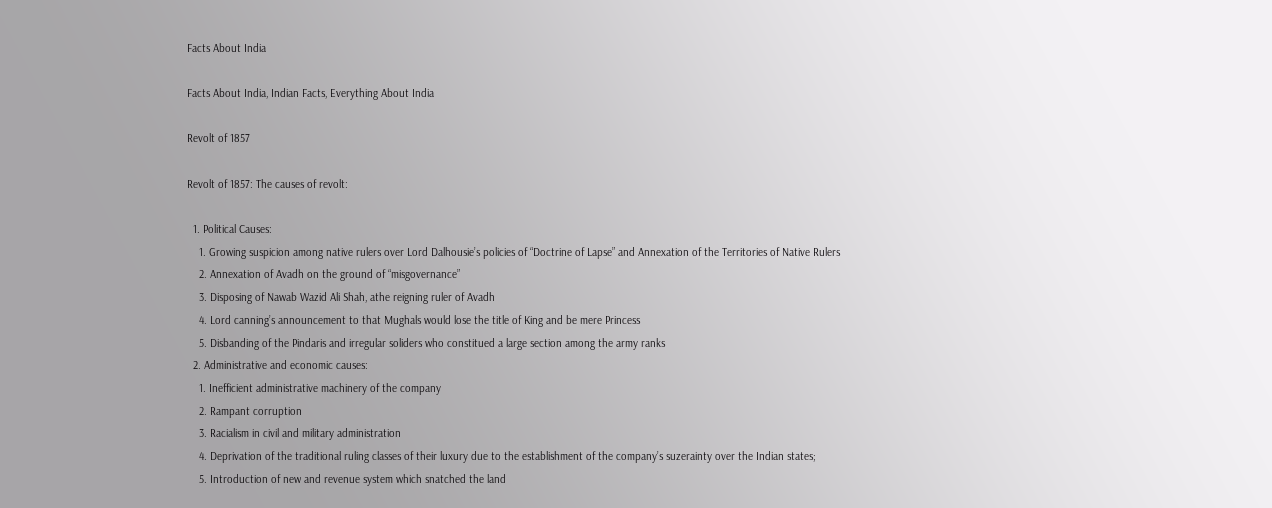Facts About India

Facts About India, Indian Facts, Everything About India

Revolt of 1857

Revolt of 1857: The causes of revolt:

  1. Political Causes:
    1. Growing suspicion among native rulers over Lord Dalhousie’s policies of “Doctrine of Lapse” and Annexation of the Territories of Native Rulers
    2. Annexation of Avadh on the ground of “misgovernance”
    3. Disposing of Nawab Wazid Ali Shah, athe reigning ruler of Avadh
    4. Lord canning’s announcement to that Mughals would lose the title of King and be mere Princess
    5. Disbanding of the Pindaris and irregular soliders who constitued a large section among the army ranks
  2. Administrative and economic causes:
    1. Inefficient administrative machinery of the company
    2. Rampant corruption
    3. Racialism in civil and military administration
    4. Deprivation of the traditional ruling classes of their luxury due to the establishment of the company’s suzerainty over the Indian states;
    5. Introduction of new and revenue system which snatched the land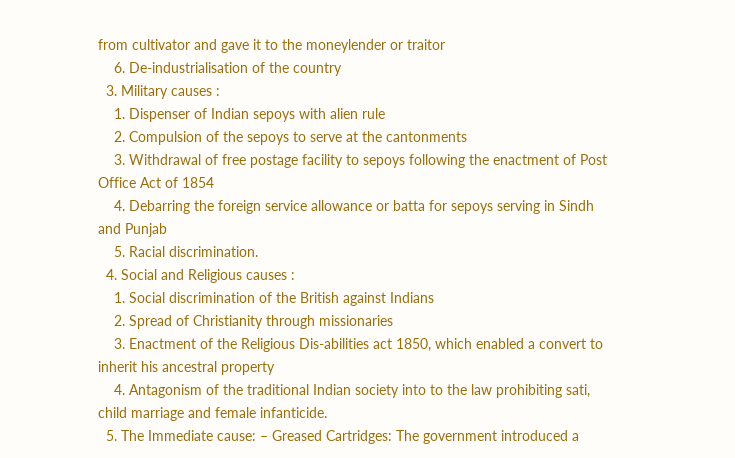from cultivator and gave it to the moneylender or traitor
    6. De-industrialisation of the country
  3. Military causes :
    1. Dispenser of Indian sepoys with alien rule
    2. Compulsion of the sepoys to serve at the cantonments
    3. Withdrawal of free postage facility to sepoys following the enactment of Post Office Act of 1854
    4. Debarring the foreign service allowance or batta for sepoys serving in Sindh and Punjab
    5. Racial discrimination.
  4. Social and Religious causes :
    1. Social discrimination of the British against Indians
    2. Spread of Christianity through missionaries
    3. Enactment of the Religious Dis-abilities act 1850, which enabled a convert to inherit his ancestral property
    4. Antagonism of the traditional Indian society into to the law prohibiting sati, child marriage and female infanticide.
  5. The Immediate cause: – Greased Cartridges: The government introduced a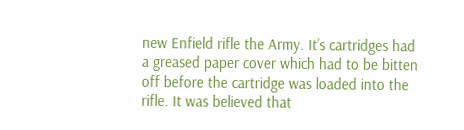new Enfield rifle the Army. It’s cartridges had a greased paper cover which had to be bitten off before the cartridge was loaded into the rifle. It was believed that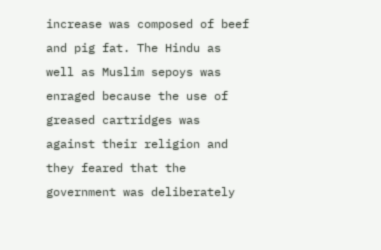increase was composed of beef and pig fat. The Hindu as well as Muslim sepoys was enraged because the use of greased cartridges was against their religion and they feared that the government was deliberately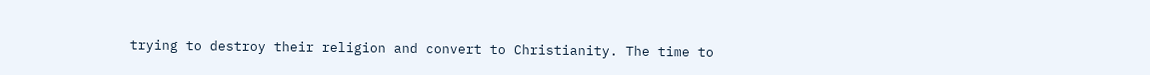trying to destroy their religion and convert to Christianity. The time to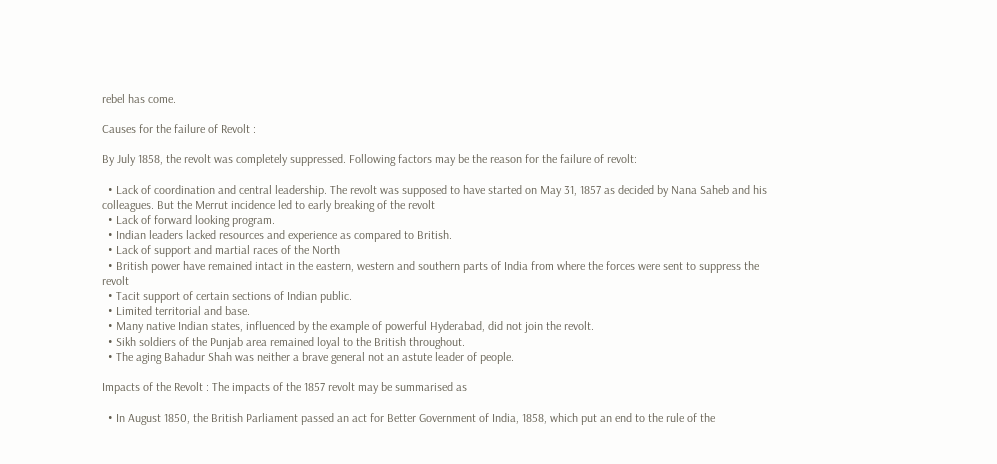rebel has come.

Causes for the failure of Revolt :

By July 1858, the revolt was completely suppressed. Following factors may be the reason for the failure of revolt:

  • Lack of coordination and central leadership. The revolt was supposed to have started on May 31, 1857 as decided by Nana Saheb and his colleagues. But the Merrut incidence led to early breaking of the revolt
  • Lack of forward looking program.
  • Indian leaders lacked resources and experience as compared to British.
  • Lack of support and martial races of the North
  • British power have remained intact in the eastern, western and southern parts of India from where the forces were sent to suppress the revolt
  • Tacit support of certain sections of Indian public.
  • Limited territorial and base.
  • Many native Indian states, influenced by the example of powerful Hyderabad, did not join the revolt.
  • Sikh soldiers of the Punjab area remained loyal to the British throughout.
  • The aging Bahadur Shah was neither a brave general not an astute leader of people.

Impacts of the Revolt : The impacts of the 1857 revolt may be summarised as

  • In August 1850, the British Parliament passed an act for Better Government of India, 1858, which put an end to the rule of the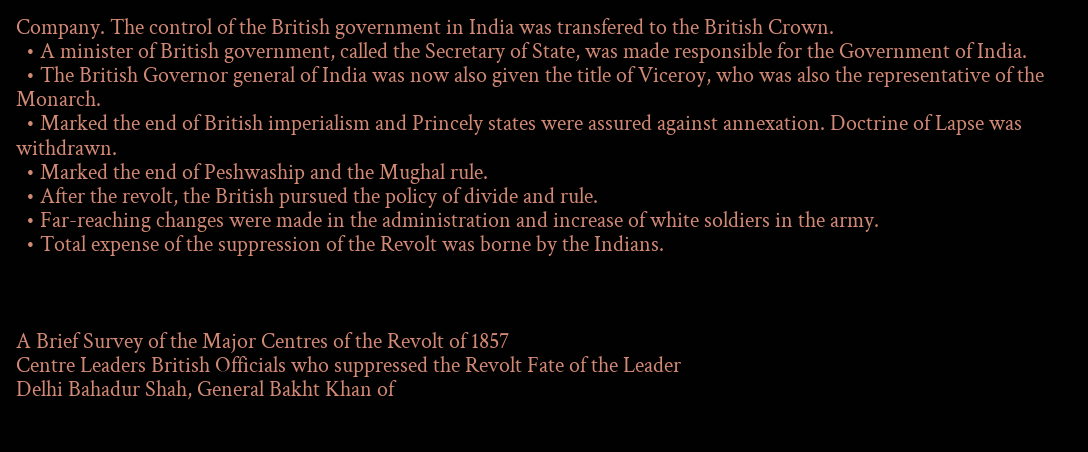Company. The control of the British government in India was transfered to the British Crown.
  • A minister of British government, called the Secretary of State, was made responsible for the Government of India.
  • The British Governor general of India was now also given the title of Viceroy, who was also the representative of the Monarch.
  • Marked the end of British imperialism and Princely states were assured against annexation. Doctrine of Lapse was withdrawn.
  • Marked the end of Peshwaship and the Mughal rule.
  • After the revolt, the British pursued the policy of divide and rule.
  • Far-reaching changes were made in the administration and increase of white soldiers in the army.
  • Total expense of the suppression of the Revolt was borne by the Indians.



A Brief Survey of the Major Centres of the Revolt of 1857
Centre Leaders British Officials who suppressed the Revolt Fate of the Leader
Delhi Bahadur Shah, General Bakht Khan of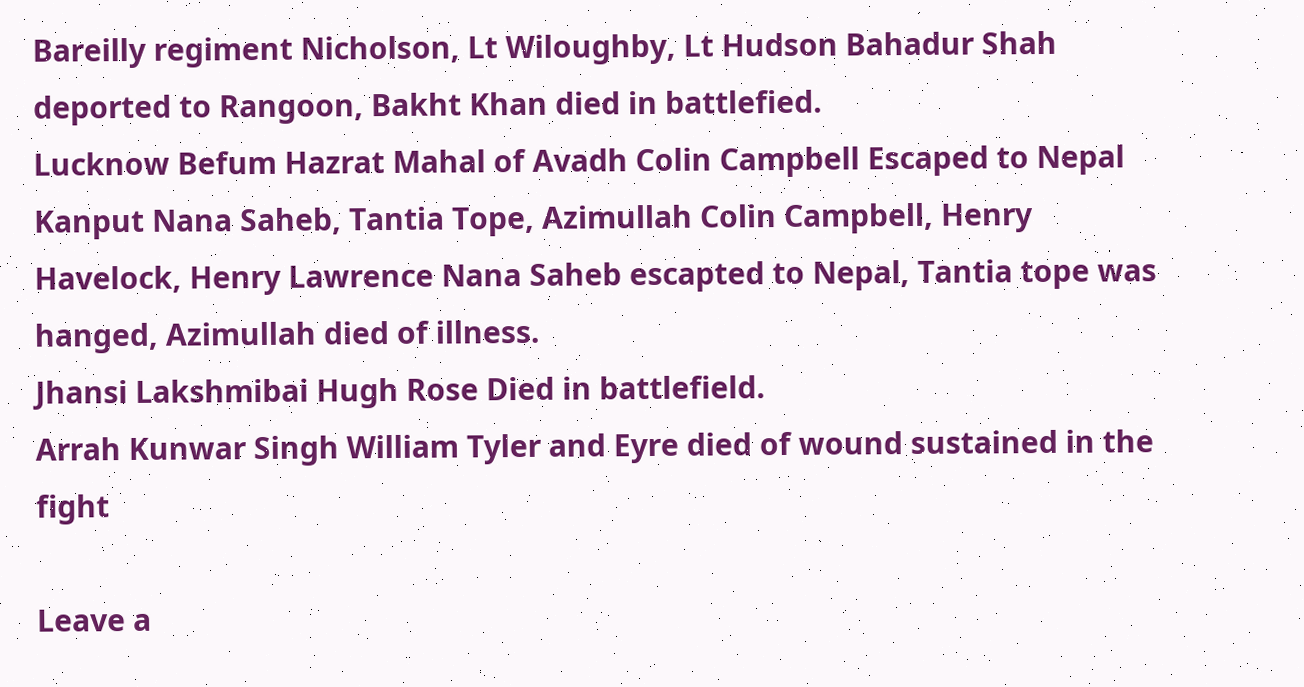Bareilly regiment Nicholson, Lt Wiloughby, Lt Hudson Bahadur Shah deported to Rangoon, Bakht Khan died in battlefied.
Lucknow Befum Hazrat Mahal of Avadh Colin Campbell Escaped to Nepal
Kanput Nana Saheb, Tantia Tope, Azimullah Colin Campbell, Henry Havelock, Henry Lawrence Nana Saheb escapted to Nepal, Tantia tope was hanged, Azimullah died of illness.
Jhansi Lakshmibai Hugh Rose Died in battlefield.
Arrah Kunwar Singh William Tyler and Eyre died of wound sustained in the fight

Leave a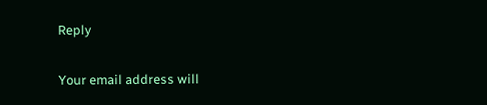Reply

Your email address will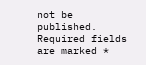not be published. Required fields are marked *